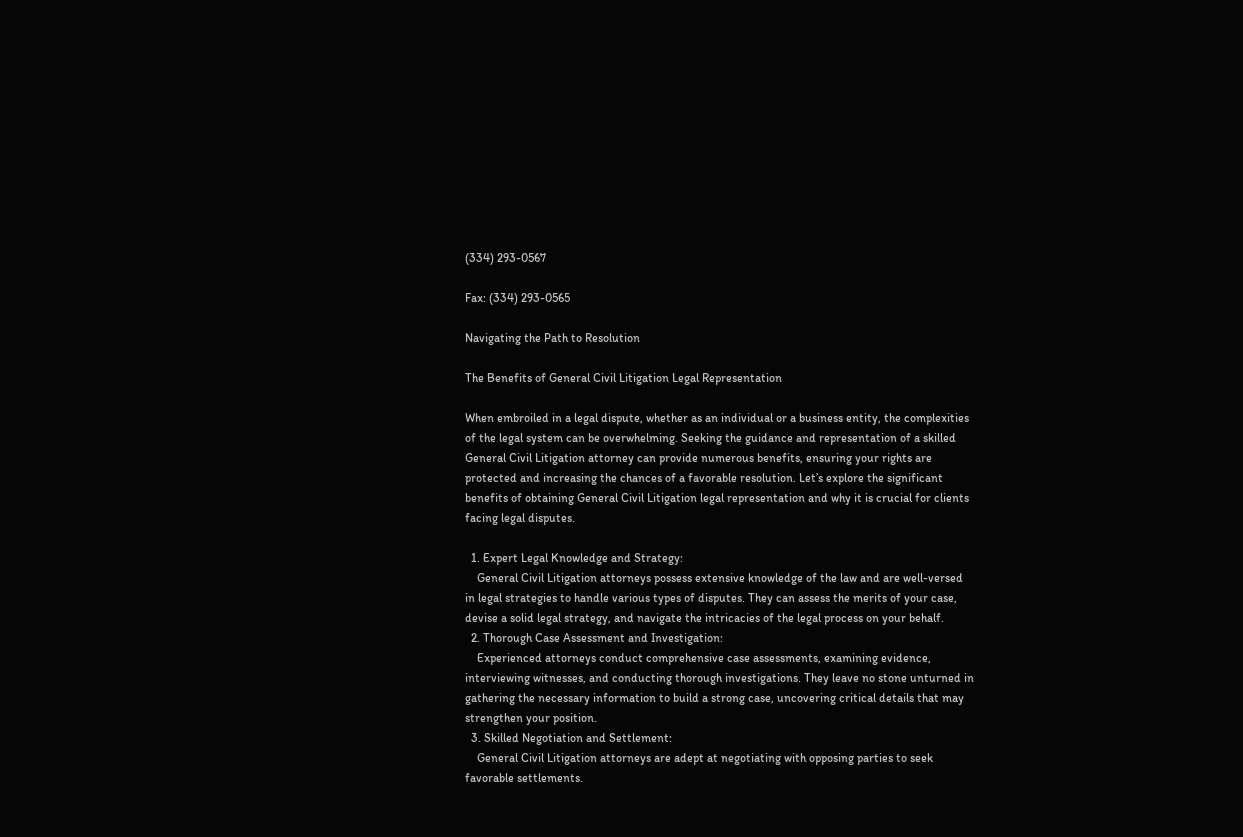(334) 293-0567

Fax: (334) 293-0565

Navigating the Path to Resolution

The Benefits of General Civil Litigation Legal Representation

When embroiled in a legal dispute, whether as an individual or a business entity, the complexities of the legal system can be overwhelming. Seeking the guidance and representation of a skilled General Civil Litigation attorney can provide numerous benefits, ensuring your rights are protected and increasing the chances of a favorable resolution. Let’s explore the significant benefits of obtaining General Civil Litigation legal representation and why it is crucial for clients facing legal disputes.

  1. Expert Legal Knowledge and Strategy:
    General Civil Litigation attorneys possess extensive knowledge of the law and are well-versed in legal strategies to handle various types of disputes. They can assess the merits of your case, devise a solid legal strategy, and navigate the intricacies of the legal process on your behalf.
  2. Thorough Case Assessment and Investigation:
    Experienced attorneys conduct comprehensive case assessments, examining evidence, interviewing witnesses, and conducting thorough investigations. They leave no stone unturned in gathering the necessary information to build a strong case, uncovering critical details that may strengthen your position.
  3. Skilled Negotiation and Settlement:
    General Civil Litigation attorneys are adept at negotiating with opposing parties to seek favorable settlements.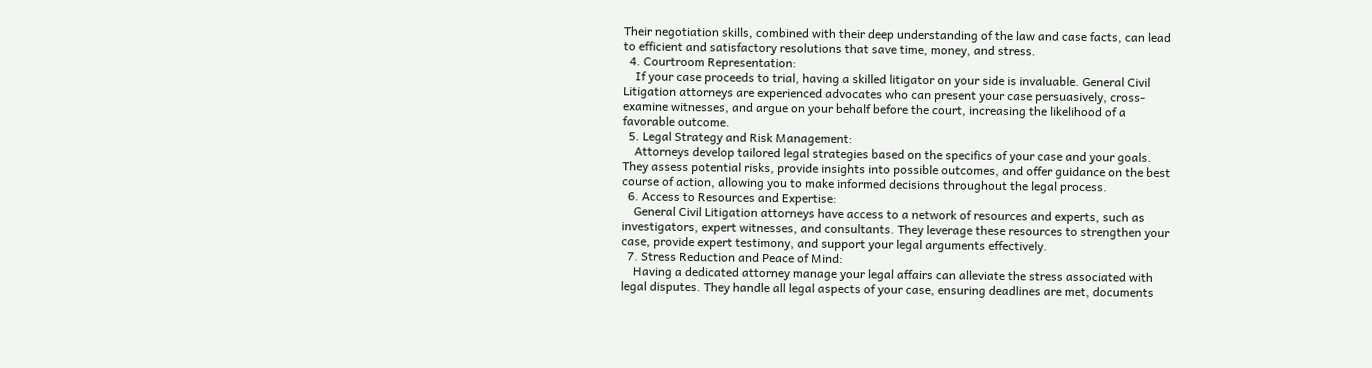Their negotiation skills, combined with their deep understanding of the law and case facts, can lead to efficient and satisfactory resolutions that save time, money, and stress.
  4. Courtroom Representation:
    If your case proceeds to trial, having a skilled litigator on your side is invaluable. General Civil Litigation attorneys are experienced advocates who can present your case persuasively, cross-examine witnesses, and argue on your behalf before the court, increasing the likelihood of a favorable outcome.
  5. Legal Strategy and Risk Management:
    Attorneys develop tailored legal strategies based on the specifics of your case and your goals. They assess potential risks, provide insights into possible outcomes, and offer guidance on the best course of action, allowing you to make informed decisions throughout the legal process.
  6. Access to Resources and Expertise:
    General Civil Litigation attorneys have access to a network of resources and experts, such as investigators, expert witnesses, and consultants. They leverage these resources to strengthen your case, provide expert testimony, and support your legal arguments effectively.
  7. Stress Reduction and Peace of Mind:
    Having a dedicated attorney manage your legal affairs can alleviate the stress associated with legal disputes. They handle all legal aspects of your case, ensuring deadlines are met, documents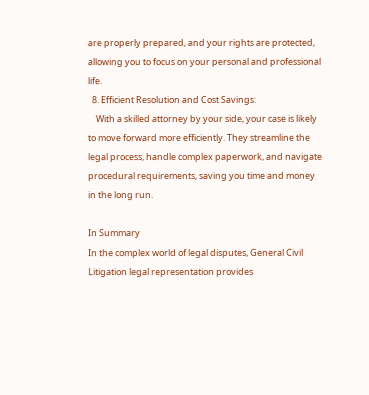are properly prepared, and your rights are protected, allowing you to focus on your personal and professional life.
  8. Efficient Resolution and Cost Savings:
    With a skilled attorney by your side, your case is likely to move forward more efficiently. They streamline the legal process, handle complex paperwork, and navigate procedural requirements, saving you time and money in the long run.

In Summary
In the complex world of legal disputes, General Civil Litigation legal representation provides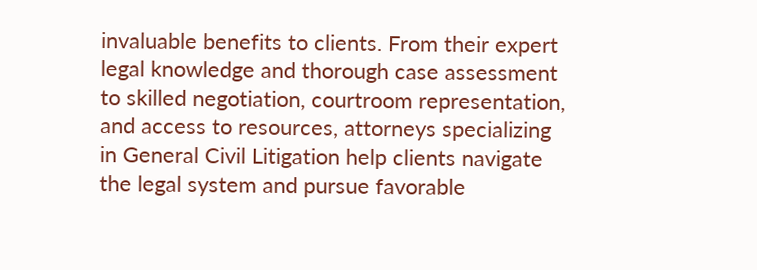invaluable benefits to clients. From their expert legal knowledge and thorough case assessment to skilled negotiation, courtroom representation, and access to resources, attorneys specializing in General Civil Litigation help clients navigate the legal system and pursue favorable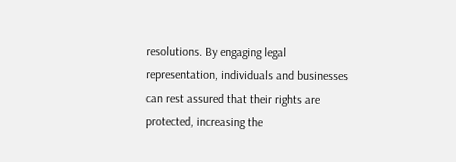resolutions. By engaging legal representation, individuals and businesses can rest assured that their rights are protected, increasing the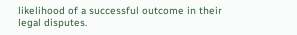likelihood of a successful outcome in their legal disputes.